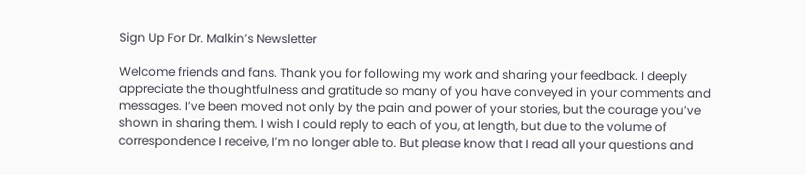Sign Up For Dr. Malkin’s Newsletter

Welcome friends and fans. Thank you for following my work and sharing your feedback. I deeply appreciate the thoughtfulness and gratitude so many of you have conveyed in your comments and messages. I’ve been moved not only by the pain and power of your stories, but the courage you’ve shown in sharing them. I wish I could reply to each of you, at length, but due to the volume of correspondence I receive, I’m no longer able to. But please know that I read all your questions and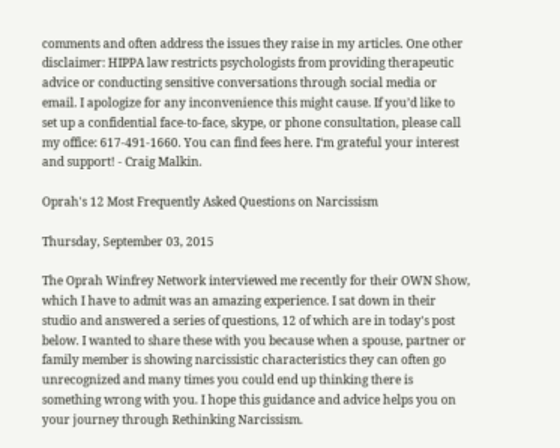comments and often address the issues they raise in my articles. One other disclaimer: HIPPA law restricts psychologists from providing therapeutic advice or conducting sensitive conversations through social media or email. I apologize for any inconvenience this might cause. If you’d like to set up a confidential face-to-face, skype, or phone consultation, please call my office: 617-491-1660. You can find fees here. I‘m grateful your interest and support! - Craig Malkin.

Oprah's 12 Most Frequently Asked Questions on Narcissism

Thursday, September 03, 2015

The Oprah Winfrey Network interviewed me recently for their OWN Show, which I have to admit was an amazing experience. I sat down in their studio and answered a series of questions, 12 of which are in today's post below. I wanted to share these with you because when a spouse, partner or family member is showing narcissistic characteristics they can often go unrecognized and many times you could end up thinking there is something wrong with you. I hope this guidance and advice helps you on your journey through Rethinking Narcissism.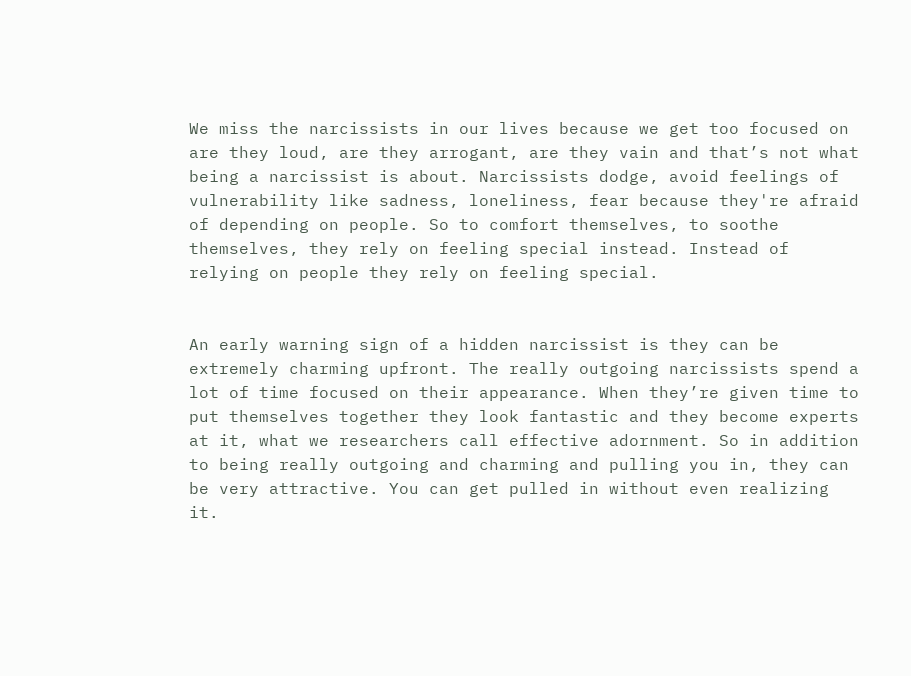We miss the narcissists in our lives because we get too focused on are they loud, are they arrogant, are they vain and that’s not what being a narcissist is about. Narcissists dodge, avoid feelings of vulnerability like sadness, loneliness, fear because they're afraid of depending on people. So to comfort themselves, to soothe themselves, they rely on feeling special instead. Instead of relying on people they rely on feeling special.


An early warning sign of a hidden narcissist is they can be extremely charming upfront. The really outgoing narcissists spend a lot of time focused on their appearance. When they’re given time to put themselves together they look fantastic and they become experts at it, what we researchers call effective adornment. So in addition to being really outgoing and charming and pulling you in, they can be very attractive. You can get pulled in without even realizing it.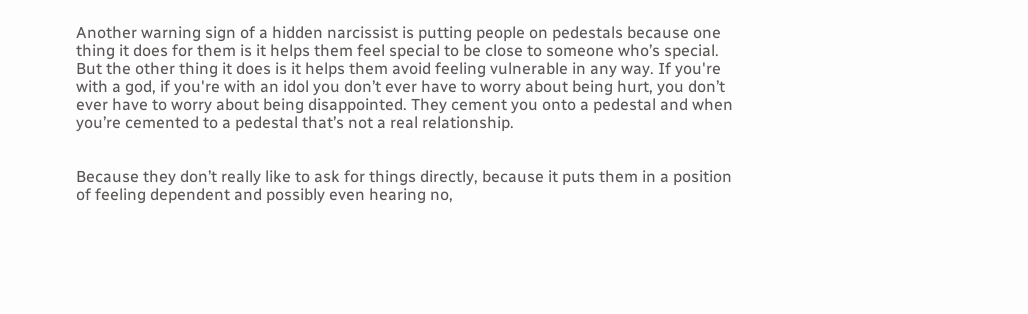Another warning sign of a hidden narcissist is putting people on pedestals because one thing it does for them is it helps them feel special to be close to someone who’s special. But the other thing it does is it helps them avoid feeling vulnerable in any way. If you're with a god, if you're with an idol you don’t ever have to worry about being hurt, you don’t ever have to worry about being disappointed. They cement you onto a pedestal and when you’re cemented to a pedestal that’s not a real relationship.


Because they don’t really like to ask for things directly, because it puts them in a position of feeling dependent and possibly even hearing no,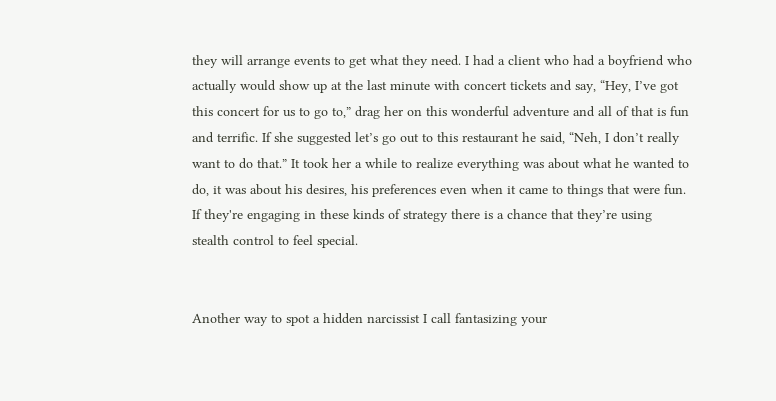they will arrange events to get what they need. I had a client who had a boyfriend who actually would show up at the last minute with concert tickets and say, “Hey, I’ve got this concert for us to go to,” drag her on this wonderful adventure and all of that is fun and terrific. If she suggested let’s go out to this restaurant he said, “Neh, I don’t really want to do that.” It took her a while to realize everything was about what he wanted to do, it was about his desires, his preferences even when it came to things that were fun. If they're engaging in these kinds of strategy there is a chance that they’re using stealth control to feel special.


Another way to spot a hidden narcissist I call fantasizing your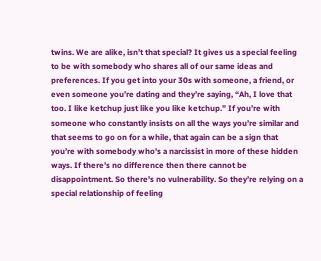twins. We are alike, isn’t that special? It gives us a special feeling to be with somebody who shares all of our same ideas and preferences. If you get into your 30s with someone, a friend, or even someone you’re dating and they’re saying, “Ah, I love that too. I like ketchup just like you like ketchup.” If you’re with someone who constantly insists on all the ways you’re similar and that seems to go on for a while, that again can be a sign that you’re with somebody who's a narcissist in more of these hidden ways. If there’s no difference then there cannot be disappointment. So there's no vulnerability. So they’re relying on a special relationship of feeling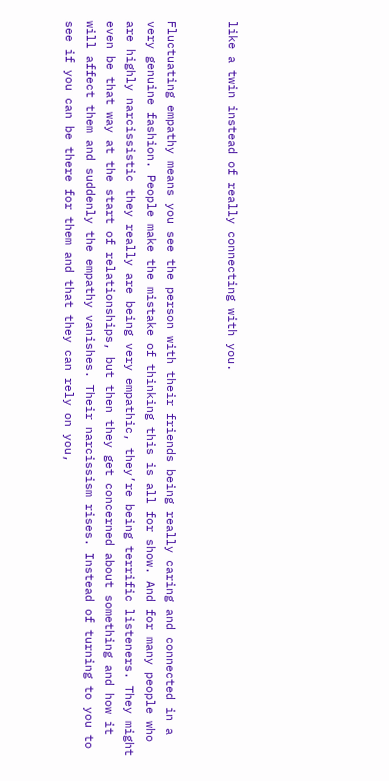like a twin instead of really connecting with you.


Fluctuating empathy means you see the person with their friends being really caring and connected in a very genuine fashion. People make the mistake of thinking this is all for show. And for many people who are highly narcissistic they really are being very empathic, they’re being terrific listeners. They might even be that way at the start of relationships, but then they get concerned about something and how it will affect them and suddenly the empathy vanishes. Their narcissism rises. Instead of turning to you to see if you can be there for them and that they can rely on you,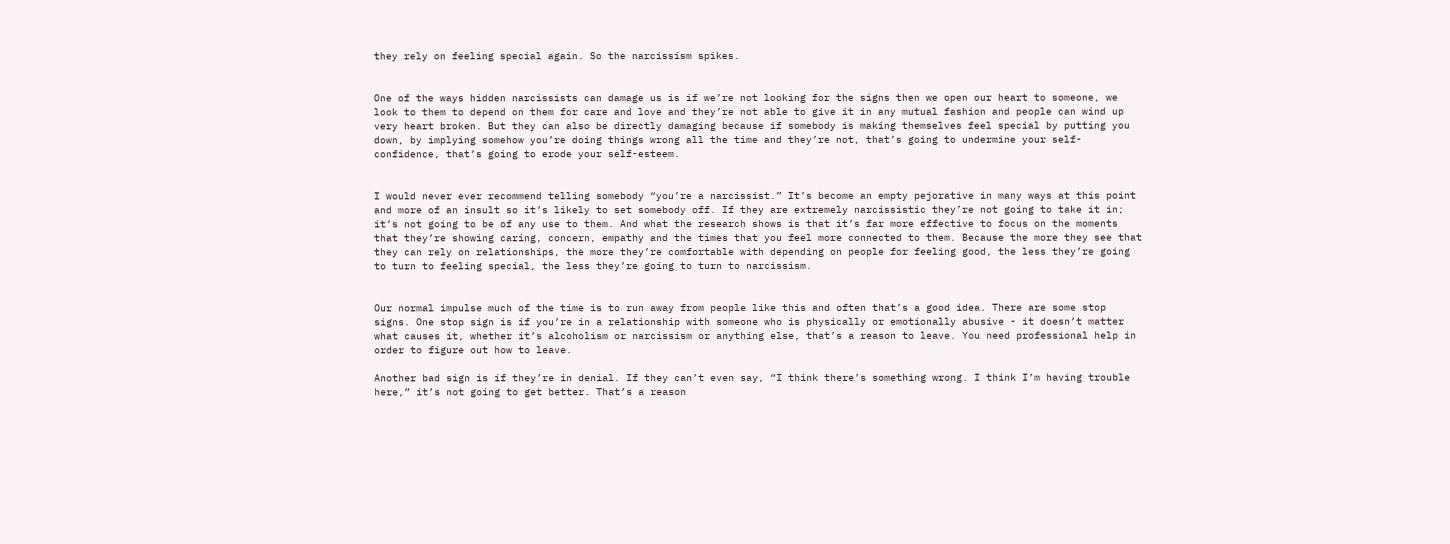they rely on feeling special again. So the narcissism spikes.


One of the ways hidden narcissists can damage us is if we’re not looking for the signs then we open our heart to someone, we look to them to depend on them for care and love and they’re not able to give it in any mutual fashion and people can wind up very heart broken. But they can also be directly damaging because if somebody is making themselves feel special by putting you down, by implying somehow you’re doing things wrong all the time and they’re not, that’s going to undermine your self-confidence, that’s going to erode your self-esteem.


I would never ever recommend telling somebody “you’re a narcissist.” It’s become an empty pejorative in many ways at this point and more of an insult so it’s likely to set somebody off. If they are extremely narcissistic they’re not going to take it in; it’s not going to be of any use to them. And what the research shows is that it’s far more effective to focus on the moments that they’re showing caring, concern, empathy and the times that you feel more connected to them. Because the more they see that they can rely on relationships, the more they’re comfortable with depending on people for feeling good, the less they’re going to turn to feeling special, the less they’re going to turn to narcissism.


Our normal impulse much of the time is to run away from people like this and often that’s a good idea. There are some stop signs. One stop sign is if you’re in a relationship with someone who is physically or emotionally abusive - it doesn’t matter what causes it, whether it’s alcoholism or narcissism or anything else, that’s a reason to leave. You need professional help in order to figure out how to leave.

Another bad sign is if they’re in denial. If they can’t even say, “I think there’s something wrong. I think I’m having trouble here,” it’s not going to get better. That’s a reason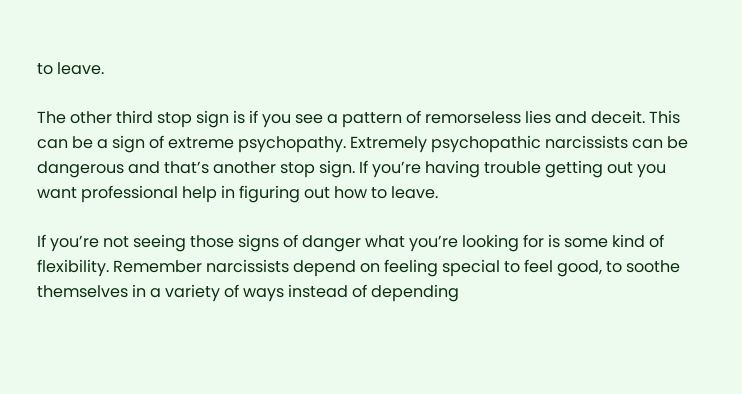to leave.

The other third stop sign is if you see a pattern of remorseless lies and deceit. This can be a sign of extreme psychopathy. Extremely psychopathic narcissists can be dangerous and that’s another stop sign. If you’re having trouble getting out you want professional help in figuring out how to leave.

If you’re not seeing those signs of danger what you’re looking for is some kind of flexibility. Remember narcissists depend on feeling special to feel good, to soothe themselves in a variety of ways instead of depending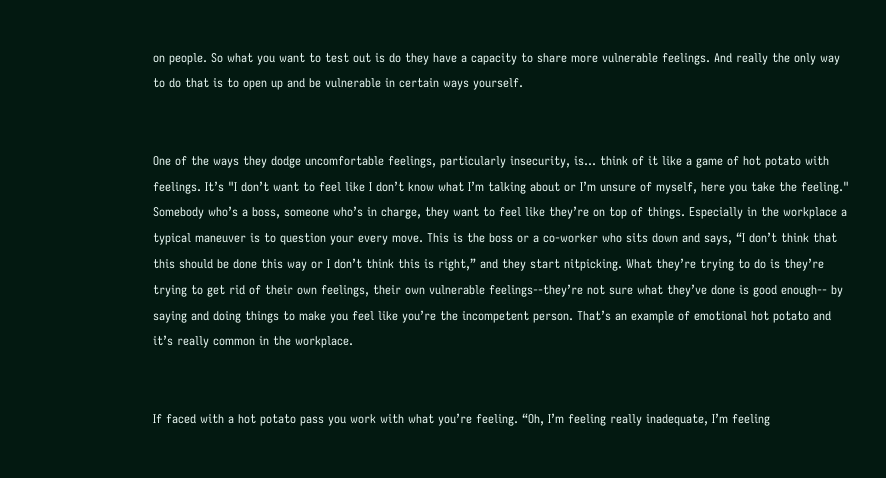on people. So what you want to test out is do they have a capacity to share more vulnerable feelings. And really the only way to do that is to open up and be vulnerable in certain ways yourself.


One of the ways they dodge uncomfortable feelings, particularly insecurity, is... think of it like a game of hot potato with feelings. It’s "I don’t want to feel like I don’t know what I’m talking about or I’m unsure of myself, here you take the feeling." Somebody who’s a boss, someone who’s in charge, they want to feel like they’re on top of things. Especially in the workplace a typical maneuver is to question your every move. This is the boss or a co-worker who sits down and says, “I don’t think that this should be done this way or I don’t think this is right,” and they start nitpicking. What they’re trying to do is they’re trying to get rid of their own feelings, their own vulnerable feelings--they’re not sure what they’ve done is good enough-- by saying and doing things to make you feel like you’re the incompetent person. That’s an example of emotional hot potato and it’s really common in the workplace.


If faced with a hot potato pass you work with what you’re feeling. “Oh, I’m feeling really inadequate, I’m feeling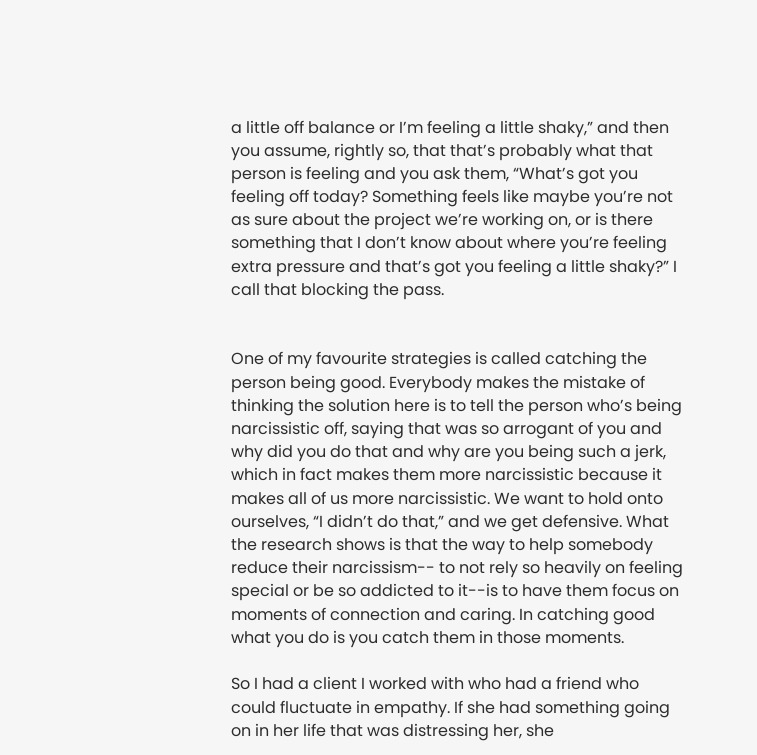a little off balance or I’m feeling a little shaky,” and then you assume, rightly so, that that’s probably what that person is feeling and you ask them, “What’s got you feeling off today? Something feels like maybe you’re not as sure about the project we’re working on, or is there something that I don’t know about where you’re feeling extra pressure and that’s got you feeling a little shaky?” I call that blocking the pass.


One of my favourite strategies is called catching the person being good. Everybody makes the mistake of thinking the solution here is to tell the person who’s being narcissistic off, saying that was so arrogant of you and why did you do that and why are you being such a jerk, which in fact makes them more narcissistic because it makes all of us more narcissistic. We want to hold onto ourselves, “I didn’t do that,” and we get defensive. What the research shows is that the way to help somebody reduce their narcissism-- to not rely so heavily on feeling special or be so addicted to it--is to have them focus on moments of connection and caring. In catching good what you do is you catch them in those moments.

So I had a client I worked with who had a friend who could fluctuate in empathy. If she had something going on in her life that was distressing her, she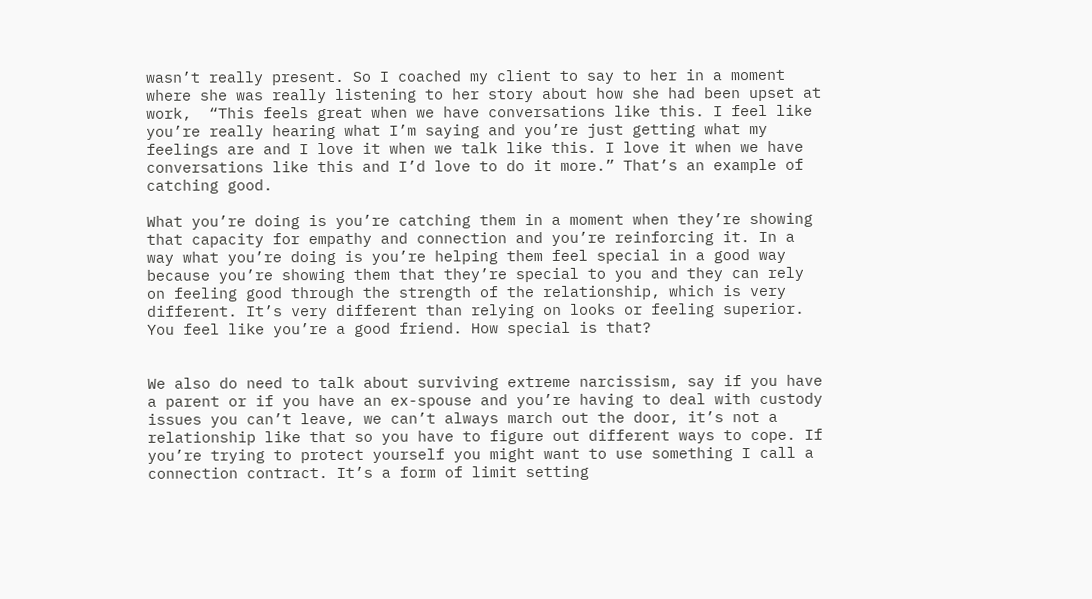wasn’t really present. So I coached my client to say to her in a moment where she was really listening to her story about how she had been upset at work,  “This feels great when we have conversations like this. I feel like you’re really hearing what I’m saying and you’re just getting what my feelings are and I love it when we talk like this. I love it when we have conversations like this and I’d love to do it more.” That’s an example of catching good.

What you’re doing is you’re catching them in a moment when they’re showing that capacity for empathy and connection and you’re reinforcing it. In a way what you’re doing is you’re helping them feel special in a good way because you’re showing them that they’re special to you and they can rely on feeling good through the strength of the relationship, which is very different. It’s very different than relying on looks or feeling superior. You feel like you’re a good friend. How special is that?


We also do need to talk about surviving extreme narcissism, say if you have a parent or if you have an ex-spouse and you’re having to deal with custody issues you can’t leave, we can’t always march out the door, it’s not a relationship like that so you have to figure out different ways to cope. If you’re trying to protect yourself you might want to use something I call a connection contract. It’s a form of limit setting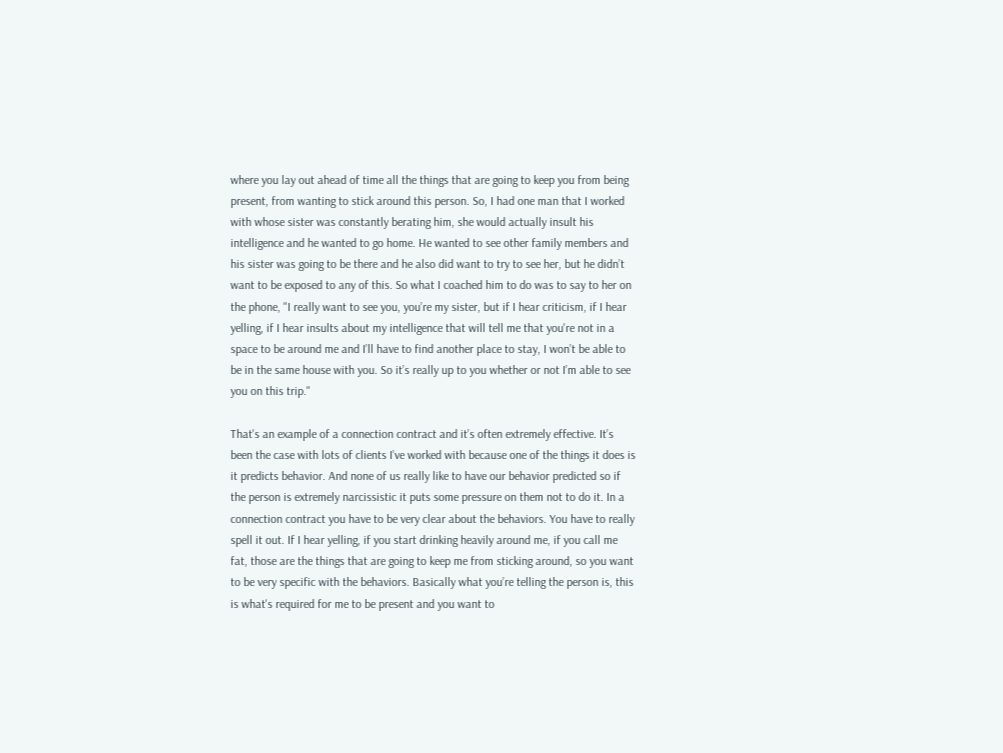where you lay out ahead of time all the things that are going to keep you from being present, from wanting to stick around this person. So, I had one man that I worked with whose sister was constantly berating him, she would actually insult his intelligence and he wanted to go home. He wanted to see other family members and his sister was going to be there and he also did want to try to see her, but he didn’t want to be exposed to any of this. So what I coached him to do was to say to her on the phone, "I really want to see you, you’re my sister, but if I hear criticism, if I hear yelling, if I hear insults about my intelligence that will tell me that you're not in a space to be around me and I’ll have to find another place to stay, I won’t be able to be in the same house with you. So it’s really up to you whether or not I’m able to see you on this trip."

That's an example of a connection contract and it’s often extremely effective. It’s been the case with lots of clients I’ve worked with because one of the things it does is it predicts behavior. And none of us really like to have our behavior predicted so if the person is extremely narcissistic it puts some pressure on them not to do it. In a connection contract you have to be very clear about the behaviors. You have to really spell it out. If I hear yelling, if you start drinking heavily around me, if you call me fat, those are the things that are going to keep me from sticking around, so you want to be very specific with the behaviors. Basically what you’re telling the person is, this is what's required for me to be present and you want to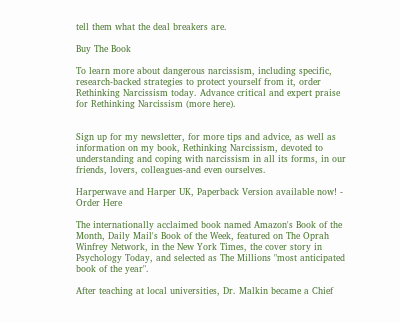tell them what the deal breakers are.

Buy The Book

To learn more about dangerous narcissism, including specific, research-backed strategies to protect yourself from it, order Rethinking Narcissism today. Advance critical and expert praise for Rethinking Narcissism (more here).


Sign up for my newsletter, for more tips and advice, as well as information on my book, Rethinking Narcissism, devoted to understanding and coping with narcissism in all its forms, in our friends, lovers, colleagues-and even ourselves.

Harperwave and Harper UK, Paperback Version available now! - Order Here

The internationally acclaimed book named Amazon's Book of the Month, Daily Mail's Book of the Week, featured on The Oprah Winfrey Network, in the New York Times, the cover story in Psychology Today, and selected as The Millions "most anticipated book of the year".

After teaching at local universities, Dr. Malkin became a Chief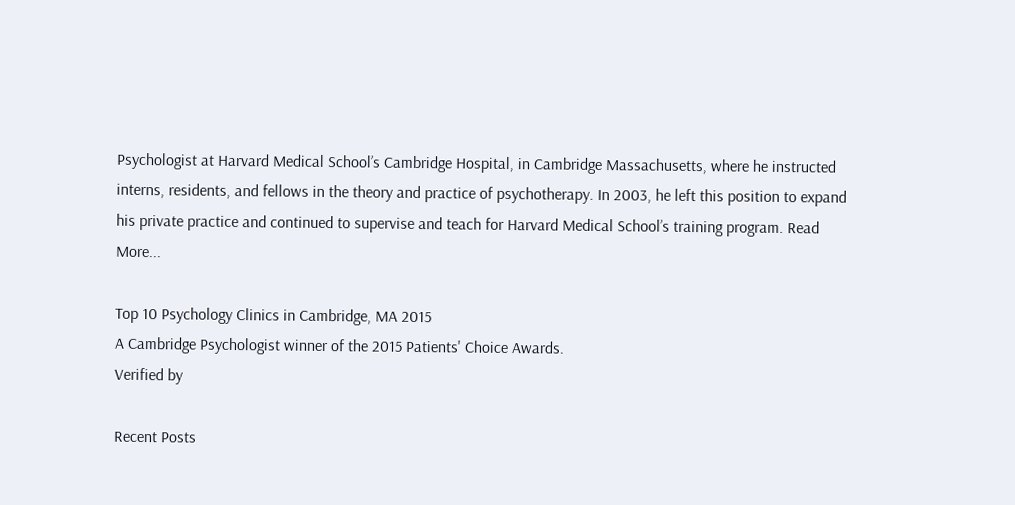Psychologist at Harvard Medical School’s Cambridge Hospital, in Cambridge Massachusetts, where he instructed interns, residents, and fellows in the theory and practice of psychotherapy. In 2003, he left this position to expand his private practice and continued to supervise and teach for Harvard Medical School’s training program. Read More...

Top 10 Psychology Clinics in Cambridge, MA 2015
A Cambridge Psychologist winner of the 2015 Patients' Choice Awards.
Verified by

Recent Posts